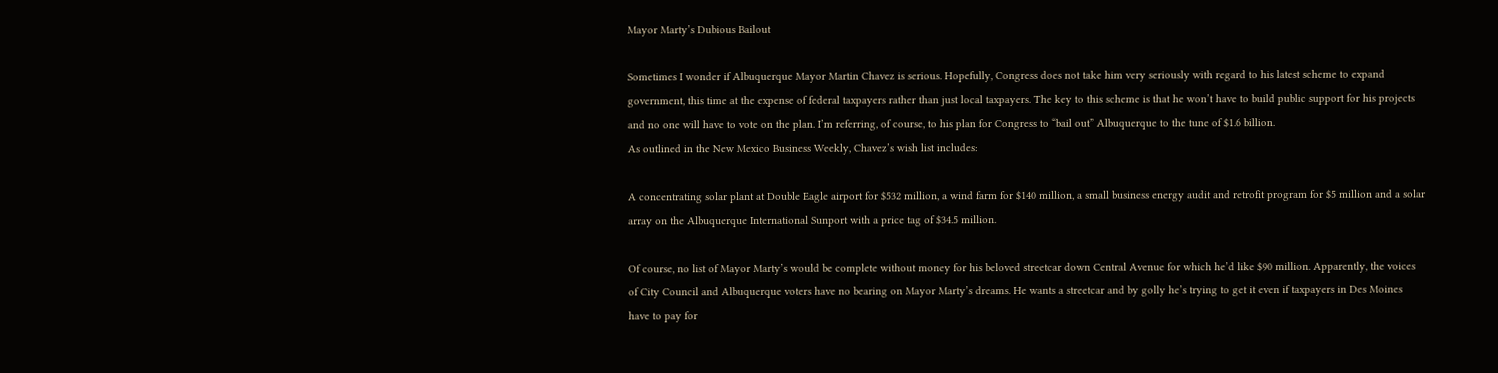Mayor Marty’s Dubious Bailout

Sometimes I wonder if Albuquerque Mayor Martin Chavez is serious. Hopefully, Congress does not take him very seriously with regard to his latest scheme to expand government, this time at the expense of federal taxpayers rather than just local taxpayers. The key to this scheme is that he won’t have to build public support for his projects and no one will have to vote on the plan. I’m referring, of course, to his plan for Congress to “bail out” Albuquerque to the tune of $1.6 billion.
As outlined in the New Mexico Business Weekly, Chavez’s wish list includes:

A concentrating solar plant at Double Eagle airport for $532 million, a wind farm for $140 million, a small business energy audit and retrofit program for $5 million and a solar array on the Albuquerque International Sunport with a price tag of $34.5 million.

Of course, no list of Mayor Marty’s would be complete without money for his beloved streetcar down Central Avenue for which he’d like $90 million. Apparently, the voices of City Council and Albuquerque voters have no bearing on Mayor Marty’s dreams. He wants a streetcar and by golly he’s trying to get it even if taxpayers in Des Moines have to pay for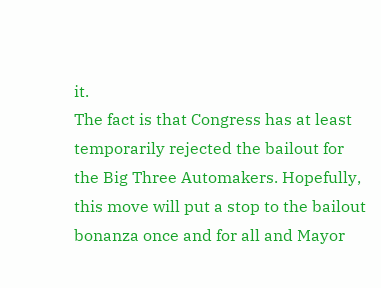it.
The fact is that Congress has at least temporarily rejected the bailout for the Big Three Automakers. Hopefully, this move will put a stop to the bailout bonanza once and for all and Mayor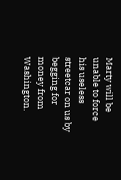Marty will be unable to force his useless streetcar on us by begging for money from Washington.